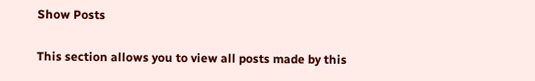Show Posts

This section allows you to view all posts made by this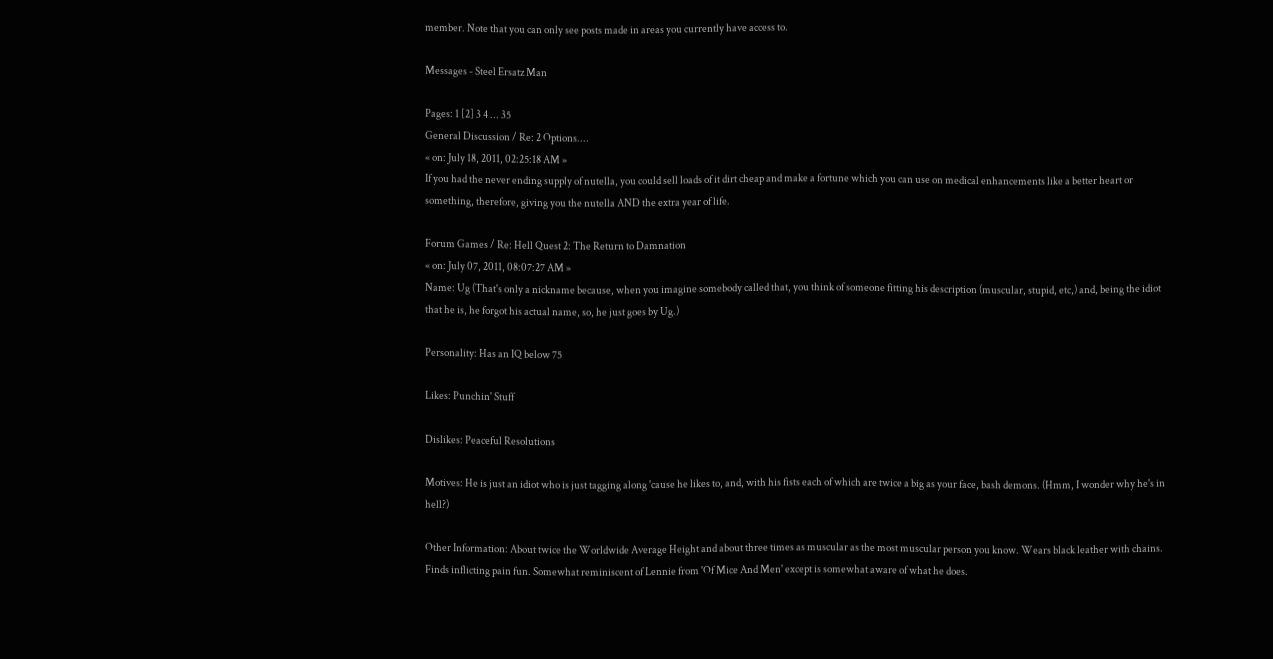member. Note that you can only see posts made in areas you currently have access to.

Messages - Steel Ersatz Man

Pages: 1 [2] 3 4 ... 35
General Discussion / Re: 2 Options....
« on: July 18, 2011, 02:25:18 AM »
If you had the never ending supply of nutella, you could sell loads of it dirt cheap and make a fortune which you can use on medical enhancements like a better heart or something, therefore, giving you the nutella AND the extra year of life.

Forum Games / Re: Hell Quest 2: The Return to Damnation
« on: July 07, 2011, 08:07:27 AM »
Name: Ug (That's only a nickname because, when you imagine somebody called that, you think of someone fitting his description (muscular, stupid, etc,) and, being the idiot that he is, he forgot his actual name, so, he just goes by Ug.)

Personality: Has an IQ below 75

Likes: Punchin' Stuff

Dislikes: Peaceful Resolutions

Motives: He is just an idiot who is just tagging along 'cause he likes to, and, with his fists each of which are twice a big as your face, bash demons. (Hmm, I wonder why he's in hell?)

Other Information: About twice the Worldwide Average Height and about three times as muscular as the most muscular person you know. Wears black leather with chains. Finds inflicting pain fun. Somewhat reminiscent of Lennie from 'Of Mice And Men' except is somewhat aware of what he does.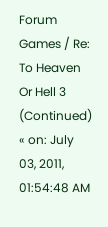Forum Games / Re: To Heaven Or Hell 3 (Continued)
« on: July 03, 2011, 01:54:48 AM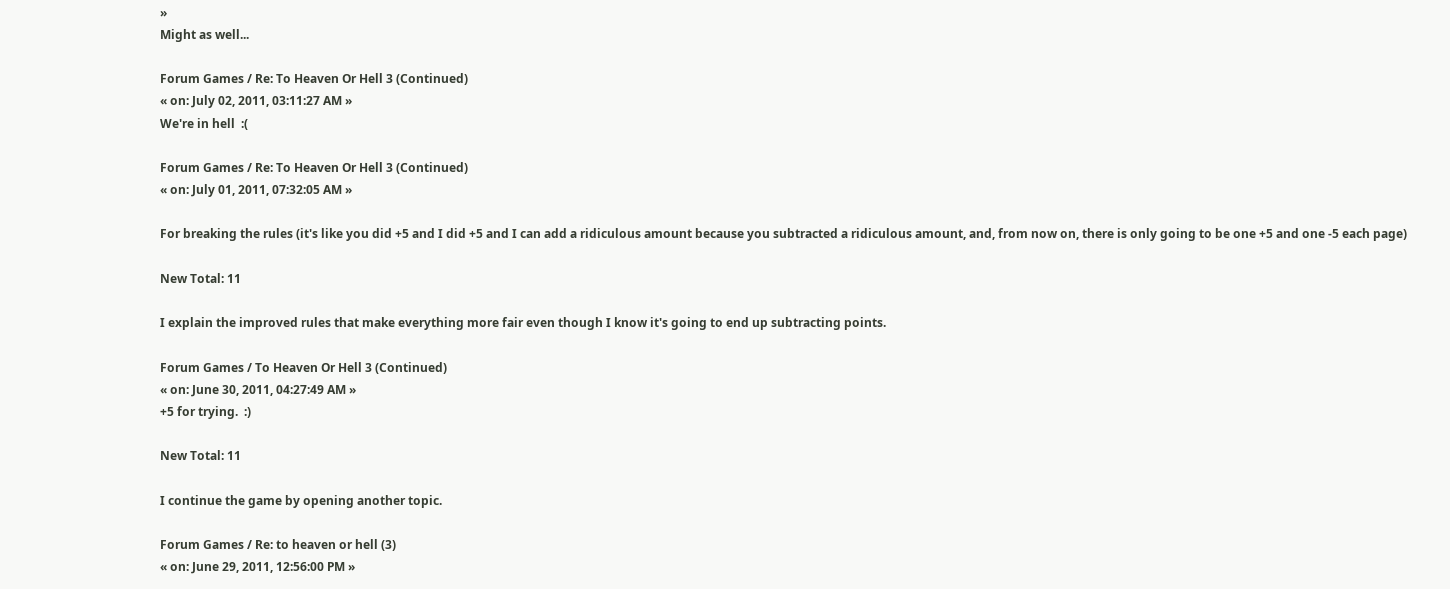»
Might as well...

Forum Games / Re: To Heaven Or Hell 3 (Continued)
« on: July 02, 2011, 03:11:27 AM »
We're in hell  :(

Forum Games / Re: To Heaven Or Hell 3 (Continued)
« on: July 01, 2011, 07:32:05 AM »

For breaking the rules (it's like you did +5 and I did +5 and I can add a ridiculous amount because you subtracted a ridiculous amount, and, from now on, there is only going to be one +5 and one -5 each page)

New Total: 11

I explain the improved rules that make everything more fair even though I know it's going to end up subtracting points.

Forum Games / To Heaven Or Hell 3 (Continued)
« on: June 30, 2011, 04:27:49 AM »
+5 for trying.  :)

New Total: 11

I continue the game by opening another topic.

Forum Games / Re: to heaven or hell (3)
« on: June 29, 2011, 12:56:00 PM »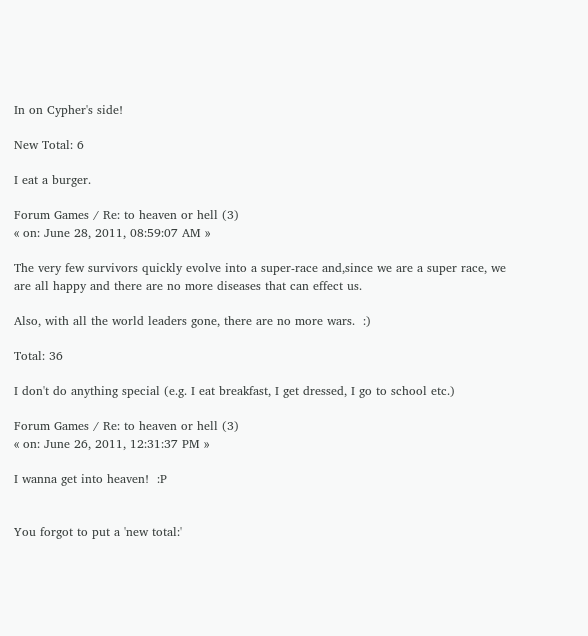In on Cypher's side!

New Total: 6

I eat a burger.

Forum Games / Re: to heaven or hell (3)
« on: June 28, 2011, 08:59:07 AM »

The very few survivors quickly evolve into a super-race and,since we are a super race, we are all happy and there are no more diseases that can effect us.

Also, with all the world leaders gone, there are no more wars.  :)

Total: 36

I don't do anything special (e.g. I eat breakfast, I get dressed, I go to school etc.)

Forum Games / Re: to heaven or hell (3)
« on: June 26, 2011, 12:31:37 PM »

I wanna get into heaven!  :P


You forgot to put a 'new total:'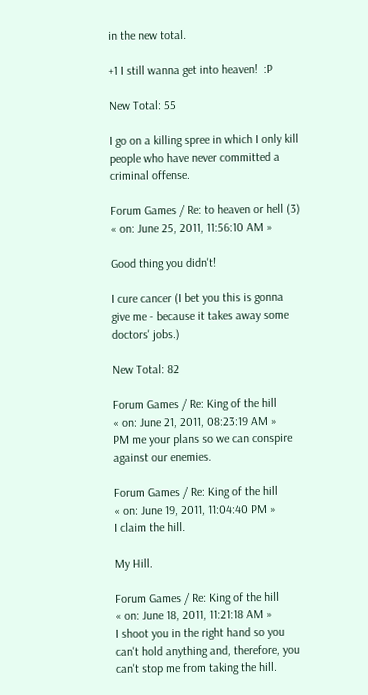in the new total.

+1 I still wanna get into heaven!  :P

New Total: 55

I go on a killing spree in which I only kill people who have never committed a criminal offense.

Forum Games / Re: to heaven or hell (3)
« on: June 25, 2011, 11:56:10 AM »

Good thing you didn't!

I cure cancer (I bet you this is gonna give me - because it takes away some doctors' jobs.)

New Total: 82

Forum Games / Re: King of the hill
« on: June 21, 2011, 08:23:19 AM »
PM me your plans so we can conspire against our enemies.

Forum Games / Re: King of the hill
« on: June 19, 2011, 11:04:40 PM »
I claim the hill.

My Hill.

Forum Games / Re: King of the hill
« on: June 18, 2011, 11:21:18 AM »
I shoot you in the right hand so you can't hold anything and, therefore, you can't stop me from taking the hill.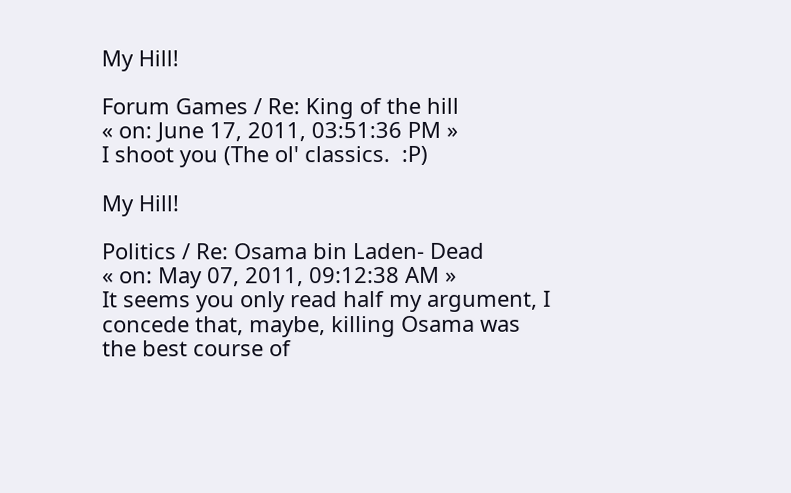My Hill!

Forum Games / Re: King of the hill
« on: June 17, 2011, 03:51:36 PM »
I shoot you (The ol' classics.  :P)

My Hill!

Politics / Re: Osama bin Laden- Dead
« on: May 07, 2011, 09:12:38 AM »
It seems you only read half my argument, I concede that, maybe, killing Osama was the best course of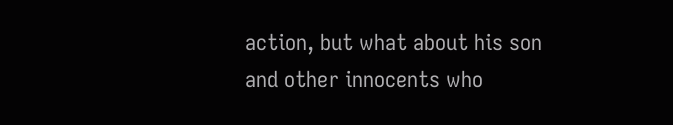action, but what about his son and other innocents who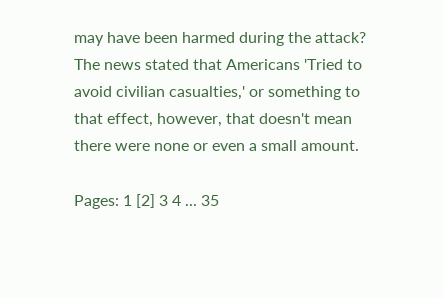may have been harmed during the attack? The news stated that Americans 'Tried to avoid civilian casualties,' or something to that effect, however, that doesn't mean there were none or even a small amount.

Pages: 1 [2] 3 4 ... 35